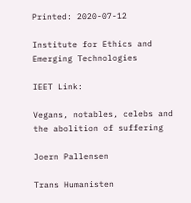Printed: 2020-07-12

Institute for Ethics and Emerging Technologies

IEET Link:

Vegans, notables, celebs and the abolition of suffering

Joern Pallensen

Trans Humanisten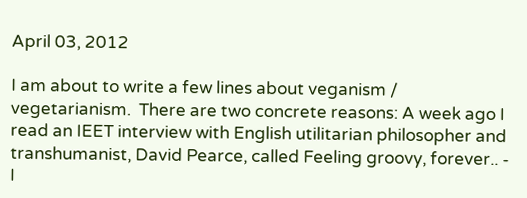April 03, 2012

I am about to write a few lines about veganism / vegetarianism.  There are two concrete reasons: A week ago I read an IEET interview with English utilitarian philosopher and transhumanist, David Pearce, called Feeling groovy, forever.. - I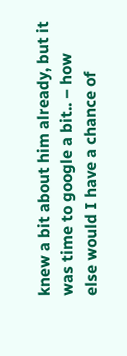knew a bit about him already, but it was time to google a bit.. – how else would I have a chance of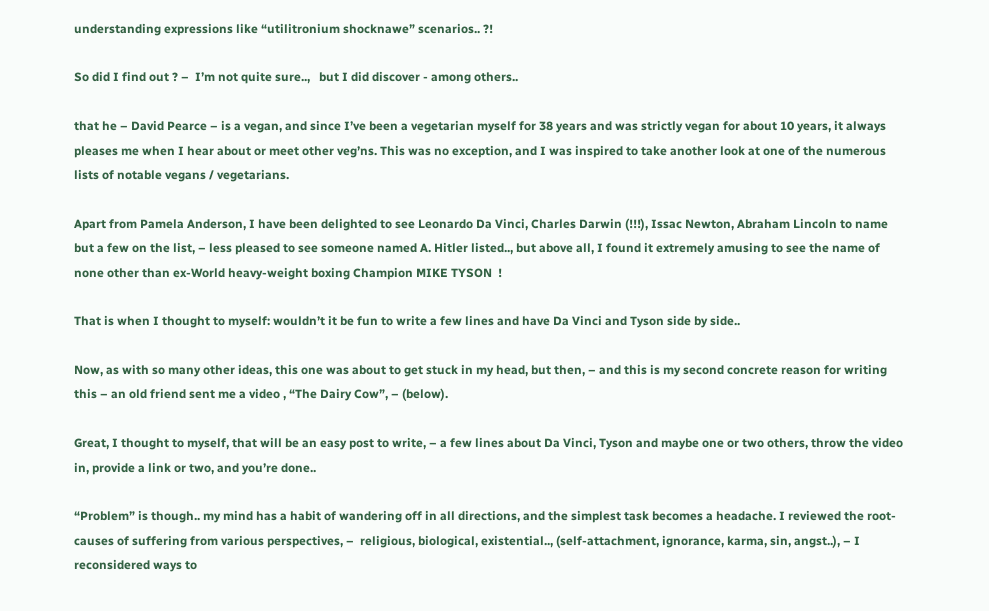understanding expressions like “utilitronium shocknawe” scenarios.. ?!

So did I find out ? –  I’m not quite sure..,   but I did discover - among others..

that he – David Pearce – is a vegan, and since I’ve been a vegetarian myself for 38 years and was strictly vegan for about 10 years, it always pleases me when I hear about or meet other veg’ns. This was no exception, and I was inspired to take another look at one of the numerous lists of notable vegans / vegetarians.

Apart from Pamela Anderson, I have been delighted to see Leonardo Da Vinci, Charles Darwin (!!!), Issac Newton, Abraham Lincoln to name but a few on the list, – less pleased to see someone named A. Hitler listed.., but above all, I found it extremely amusing to see the name of none other than ex-World heavy-weight boxing Champion MIKE TYSON  !

That is when I thought to myself: wouldn’t it be fun to write a few lines and have Da Vinci and Tyson side by side..

Now, as with so many other ideas, this one was about to get stuck in my head, but then, – and this is my second concrete reason for writing this – an old friend sent me a video , “The Dairy Cow”, – (below).

Great, I thought to myself, that will be an easy post to write, – a few lines about Da Vinci, Tyson and maybe one or two others, throw the video in, provide a link or two, and you’re done..

“Problem” is though.. my mind has a habit of wandering off in all directions, and the simplest task becomes a headache. I reviewed the root-causes of suffering from various perspectives, –  religious, biological, existential.., (self-attachment, ignorance, karma, sin, angst..), – I reconsidered ways to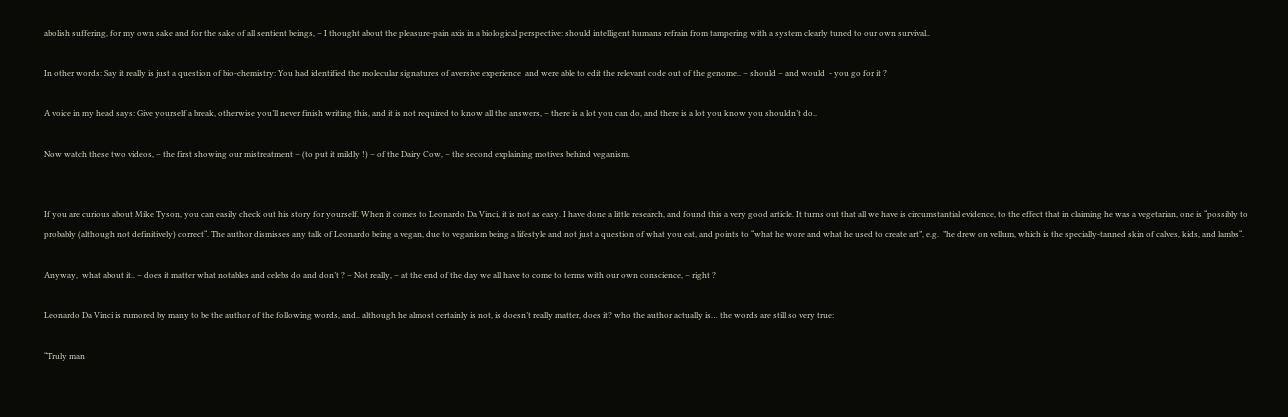abolish suffering, for my own sake and for the sake of all sentient beings, – I thought about the pleasure-pain axis in a biological perspective: should intelligent humans refrain from tampering with a system clearly tuned to our own survival..

In other words: Say it really is just a question of bio-chemistry: You had identified the molecular signatures of aversive experience  and were able to edit the relevant code out of the genome.. – should – and would  - you go for it ?

A voice in my head says: Give yourself a break, otherwise you’ll never finish writing this, and it is not required to know all the answers, – there is a lot you can do, and there is a lot you know you shouldn’t do..

Now watch these two videos, – the first showing our mistreatment – (to put it mildly !) – of the Dairy Cow, – the second explaining motives behind veganism.


If you are curious about Mike Tyson, you can easily check out his story for yourself. When it comes to Leonardo Da Vinci, it is not as easy. I have done a little research, and found this a very good article. It turns out that all we have is circumstantial evidence, to the effect that in claiming he was a vegetarian, one is “possibly to probably (although not definitively) correct“. The author dismisses any talk of Leonardo being a vegan, due to veganism being a lifestyle and not just a question of what you eat, and points to “what he wore and what he used to create art”, e.g.  ”he drew on vellum, which is the specially-tanned skin of calves, kids, and lambs“.

Anyway,  what about it.. – does it matter what notables and celebs do and don’t ? – Not really, – at the end of the day we all have to come to terms with our own conscience, – right ?

Leonardo Da Vinci is rumored by many to be the author of the following words, and.. although he almost certainly is not, is doesn’t really matter, does it? who the author actually is… the words are still so very true:

“Truly man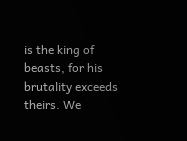is the king of beasts, for his brutality exceeds theirs. We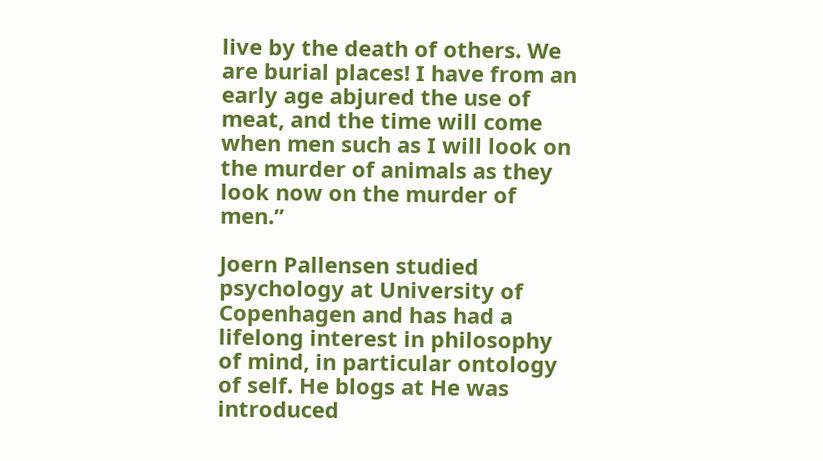live by the death of others. We are burial places! I have from an early age abjured the use of meat, and the time will come when men such as I will look on the murder of animals as they look now on the murder of men.”

Joern Pallensen studied psychology at University of Copenhagen and has had a lifelong interest in philosophy of mind, in particular ontology of self. He blogs at He was introduced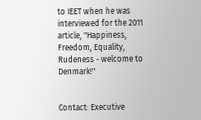to IEET when he was interviewed for the 2011 article, "Happiness, Freedom, Equality, Rudeness - welcome to Denmark!"


Contact: Executive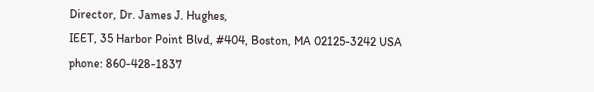Director, Dr. James J. Hughes,
IEET, 35 Harbor Point Blvd, #404, Boston, MA 02125-3242 USA
phone: 860-428-1837